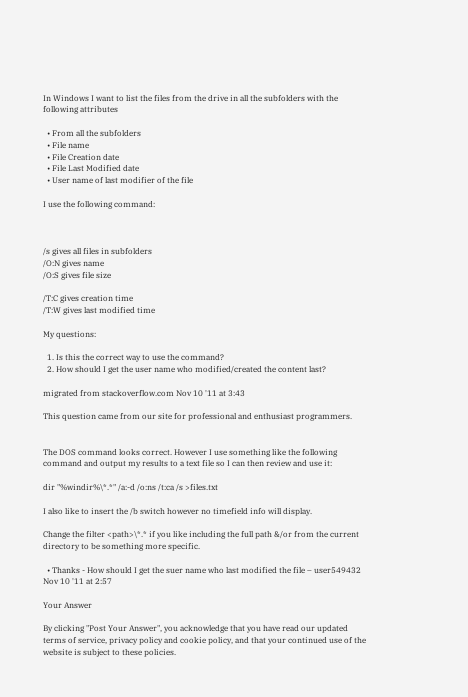In Windows I want to list the files from the drive in all the subfolders with the following attributes

  • From all the subfolders
  • File name
  • File Creation date
  • File Last Modified date
  • User name of last modifier of the file

I use the following command:



/s gives all files in subfolders
/O:N gives name
/O:S gives file size

/T:C gives creation time
/T:W gives last modified time

My questions:

  1. Is this the correct way to use the command?
  2. How should I get the user name who modified/created the content last?

migrated from stackoverflow.com Nov 10 '11 at 3:43

This question came from our site for professional and enthusiast programmers.


The DOS command looks correct. However I use something like the following command and output my results to a text file so I can then review and use it:

dir "%windir%\*.*" /a:-d /o:ns /t:ca /s >files.txt

I also like to insert the /b switch however no timefield info will display.

Change the filter <path>\*.* if you like including the full path &/or from the current directory to be something more specific.

  • Thanks - How should I get the suer name who last modified the file – user549432 Nov 10 '11 at 2:57

Your Answer

By clicking "Post Your Answer", you acknowledge that you have read our updated terms of service, privacy policy and cookie policy, and that your continued use of the website is subject to these policies.